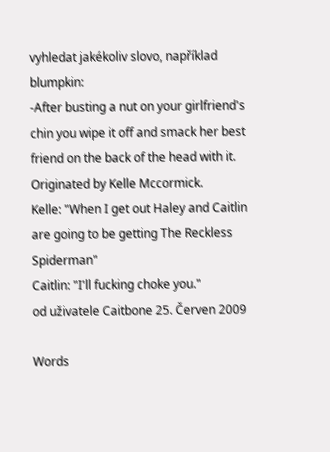vyhledat jakékoliv slovo, například blumpkin:
-After busting a nut on your girlfriend's chin you wipe it off and smack her best friend on the back of the head with it. Originated by Kelle Mccormick.
Kelle: "When I get out Haley and Caitlin are going to be getting The Reckless Spiderman"
Caitlin: "I'll fucking choke you."
od uživatele Caitbone 25. Červen 2009

Words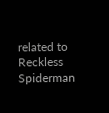related to Reckless Spiderman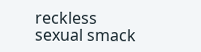reckless sexual smack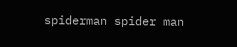spiderman spider man